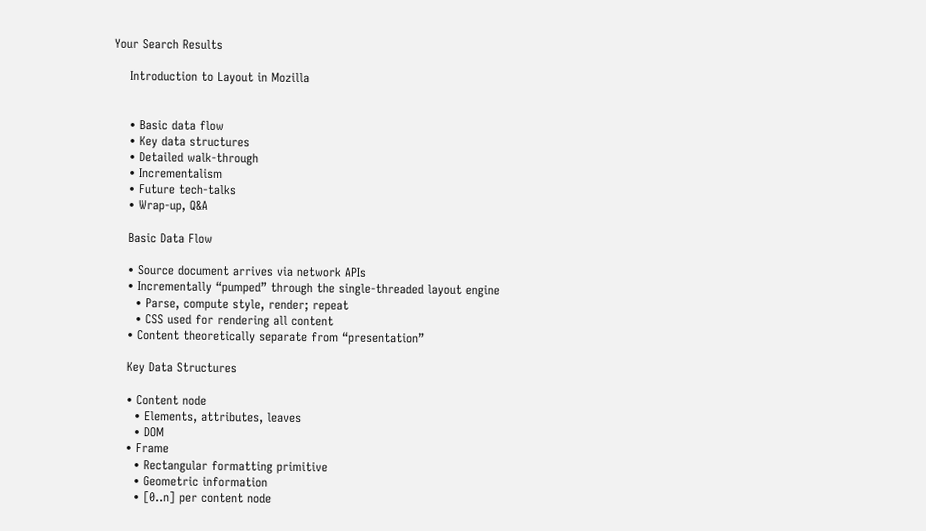Your Search Results

    Introduction to Layout in Mozilla


    • Basic data flow
    • Key data structures
    • Detailed walk-through
    • Incrementalism
    • Future tech-talks
    • Wrap-up, Q&A

    Basic Data Flow

    • Source document arrives via network APIs
    • Incrementally “pumped” through the single-threaded layout engine
      • Parse, compute style, render; repeat
      • CSS used for rendering all content
    • Content theoretically separate from “presentation”

    Key Data Structures

    • Content node
      • Elements, attributes, leaves
      • DOM
    • Frame
      • Rectangular formatting primitive
      • Geometric information
      • [0..n] per content node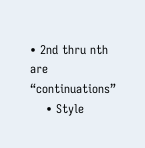• 2nd thru nth are “continuations”
    • Style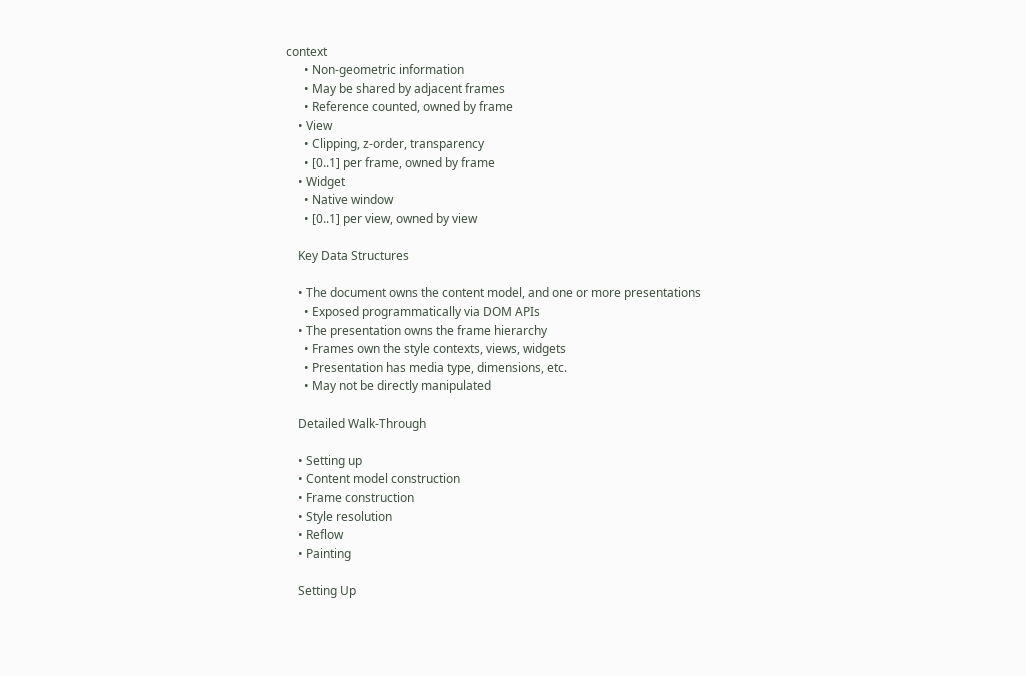context
      • Non-geometric information
      • May be shared by adjacent frames
      • Reference counted, owned by frame
    • View
      • Clipping, z-order, transparency
      • [0..1] per frame, owned by frame
    • Widget
      • Native window
      • [0..1] per view, owned by view

    Key Data Structures

    • The document owns the content model, and one or more presentations
      • Exposed programmatically via DOM APIs
    • The presentation owns the frame hierarchy
      • Frames own the style contexts, views, widgets
      • Presentation has media type, dimensions, etc.
      • May not be directly manipulated

    Detailed Walk-Through

    • Setting up
    • Content model construction
    • Frame construction
    • Style resolution
    • Reflow
    • Painting

    Setting Up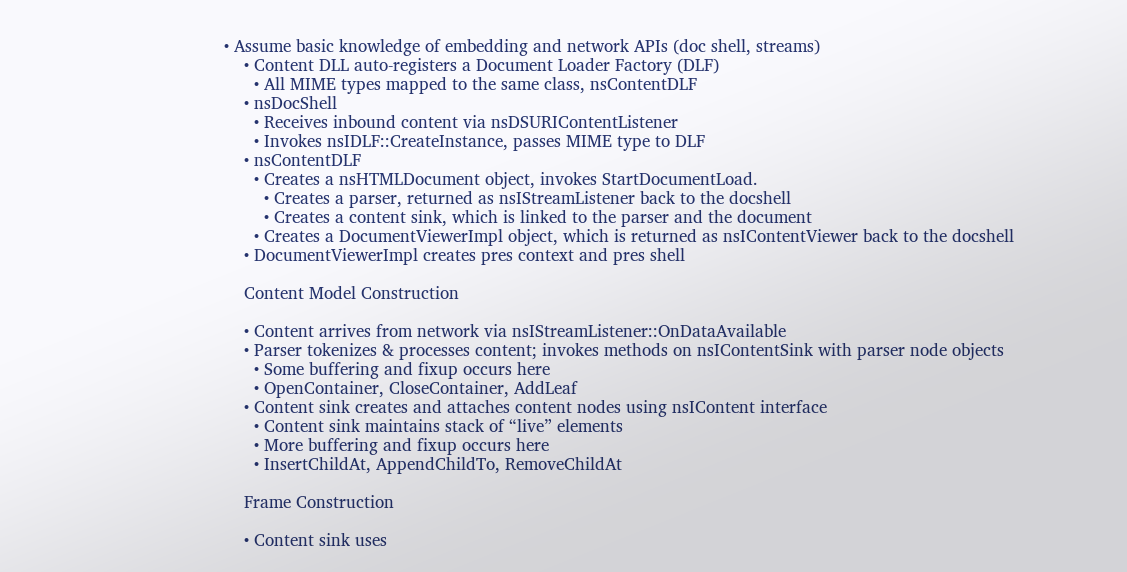• Assume basic knowledge of embedding and network APIs (doc shell, streams)
    • Content DLL auto-registers a Document Loader Factory (DLF)
      • All MIME types mapped to the same class, nsContentDLF
    • nsDocShell
      • Receives inbound content via nsDSURIContentListener
      • Invokes nsIDLF::CreateInstance, passes MIME type to DLF
    • nsContentDLF
      • Creates a nsHTMLDocument object, invokes StartDocumentLoad.
        • Creates a parser, returned as nsIStreamListener back to the docshell
        • Creates a content sink, which is linked to the parser and the document
      • Creates a DocumentViewerImpl object, which is returned as nsIContentViewer back to the docshell
    • DocumentViewerImpl creates pres context and pres shell

    Content Model Construction

    • Content arrives from network via nsIStreamListener::OnDataAvailable
    • Parser tokenizes & processes content; invokes methods on nsIContentSink with parser node objects
      • Some buffering and fixup occurs here
      • OpenContainer, CloseContainer, AddLeaf
    • Content sink creates and attaches content nodes using nsIContent interface
      • Content sink maintains stack of “live” elements
      • More buffering and fixup occurs here
      • InsertChildAt, AppendChildTo, RemoveChildAt

    Frame Construction

    • Content sink uses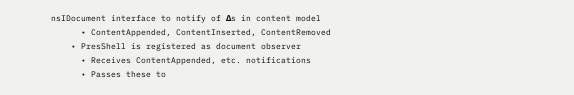nsIDocument interface to notify of Δs in content model
      • ContentAppended, ContentInserted, ContentRemoved
    • PresShell is registered as document observer
      • Receives ContentAppended, etc. notifications
      • Passes these to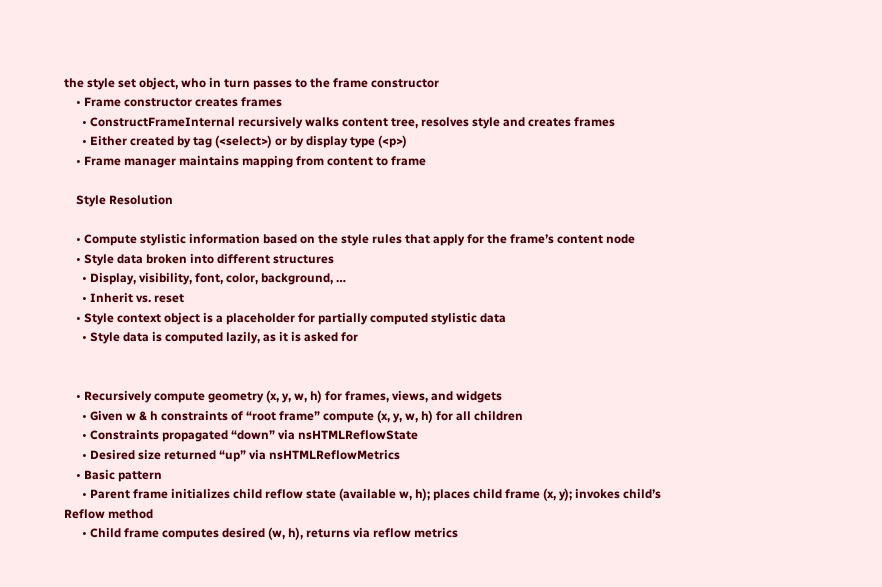the style set object, who in turn passes to the frame constructor
    • Frame constructor creates frames
      • ConstructFrameInternal recursively walks content tree, resolves style and creates frames
      • Either created by tag (<select>) or by display type (<p>)
    • Frame manager maintains mapping from content to frame

    Style Resolution

    • Compute stylistic information based on the style rules that apply for the frame’s content node
    • Style data broken into different structures
      • Display, visibility, font, color, background, …
      • Inherit vs. reset
    • Style context object is a placeholder for partially computed stylistic data
      • Style data is computed lazily, as it is asked for


    • Recursively compute geometry (x, y, w, h) for frames, views, and widgets
      • Given w & h constraints of “root frame” compute (x, y, w, h) for all children
      • Constraints propagated “down” via nsHTMLReflowState
      • Desired size returned “up” via nsHTMLReflowMetrics
    • Basic pattern
      • Parent frame initializes child reflow state (available w, h); places child frame (x, y); invokes child’s Reflow method
      • Child frame computes desired (w, h), returns via reflow metrics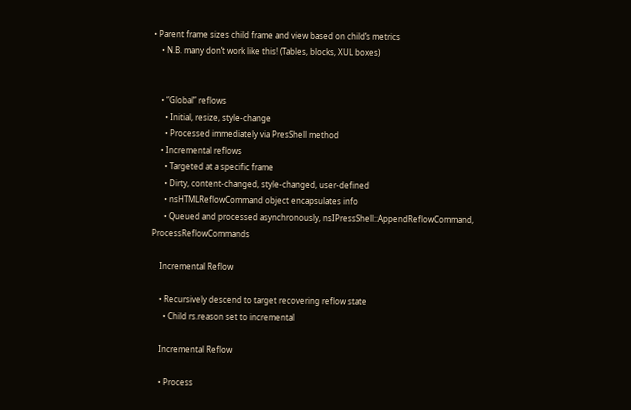• Parent frame sizes child frame and view based on child’s metrics
    • N.B. many don’t work like this! (Tables, blocks, XUL boxes)


    • “Global” reflows
      • Initial, resize, style-change
      • Processed immediately via PresShell method
    • Incremental reflows
      • Targeted at a specific frame
      • Dirty, content-changed, style-changed, user-defined
      • nsHTMLReflowCommand object encapsulates info
      • Queued and processed asynchronously, nsIPressShell::AppendReflowCommand, ProcessReflowCommands

    Incremental Reflow

    • Recursively descend to target recovering reflow state
      • Child rs.reason set to incremental

    Incremental Reflow

    • Process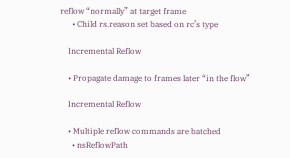reflow “normally” at target frame
      • Child rs.reason set based on rc’s type

    Incremental Reflow

    • Propagate damage to frames later “in the flow”

    Incremental Reflow

    • Multiple reflow commands are batched
      • nsReflowPath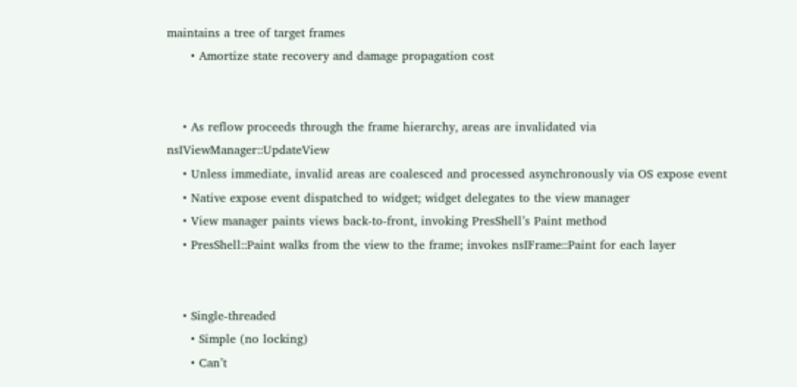maintains a tree of target frames
      • Amortize state recovery and damage propagation cost


    • As reflow proceeds through the frame hierarchy, areas are invalidated via nsIViewManager::UpdateView
    • Unless immediate, invalid areas are coalesced and processed asynchronously via OS expose event
    • Native expose event dispatched to widget; widget delegates to the view manager
    • View manager paints views back-to-front, invoking PresShell’s Paint method
    • PresShell::Paint walks from the view to the frame; invokes nsIFrame::Paint for each layer


    • Single-threaded
      • Simple (no locking)
      • Can’t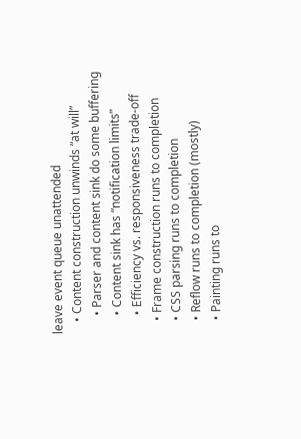leave event queue unattended
    • Content construction unwinds “at will”
      • Parser and content sink do some buffering
      • Content sink has “notification limits”
      • Efficiency vs. responsiveness trade-off
    • Frame construction runs to completion
    • CSS parsing runs to completion
    • Reflow runs to completion (mostly)
    • Painting runs to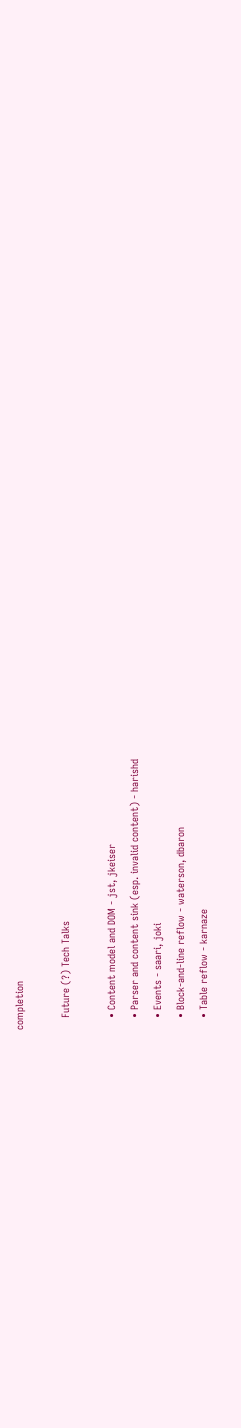completion

    Future (?) Tech Talks

    • Content model and DOM - jst, jkeiser
    • Parser and content sink (esp. invalid content) - harishd
    • Events - saari, joki
    • Block-and-line reflow - waterson, dbaron
    • Table reflow - karnaze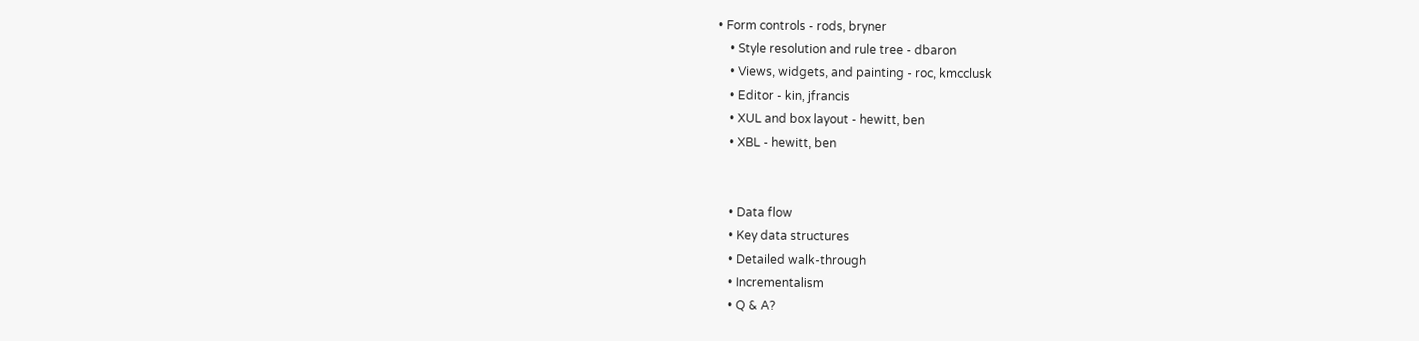• Form controls - rods, bryner
    • Style resolution and rule tree - dbaron
    • Views, widgets, and painting - roc, kmcclusk
    • Editor - kin, jfrancis
    • XUL and box layout - hewitt, ben
    • XBL - hewitt, ben


    • Data flow
    • Key data structures
    • Detailed walk-through
    • Incrementalism
    • Q & A?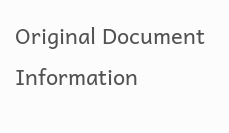Original Document Information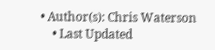• Author(s): Chris Waterson
    • Last Updated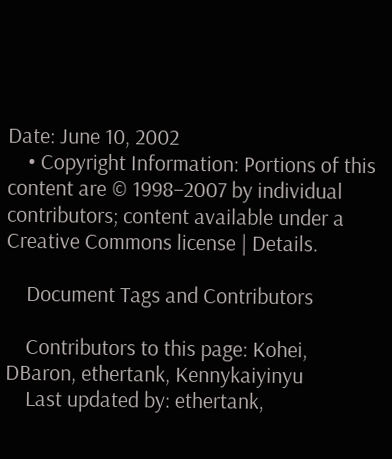Date: June 10, 2002
    • Copyright Information: Portions of this content are © 1998–2007 by individual contributors; content available under a Creative Commons license | Details.

    Document Tags and Contributors

    Contributors to this page: Kohei, DBaron, ethertank, Kennykaiyinyu
    Last updated by: ethertank,